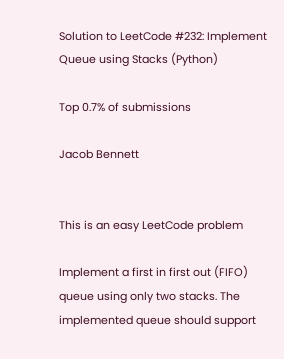Solution to LeetCode #232: Implement Queue using Stacks (Python)

Top 0.7% of submissions

Jacob Bennett


This is an easy LeetCode problem

Implement a first in first out (FIFO) queue using only two stacks. The implemented queue should support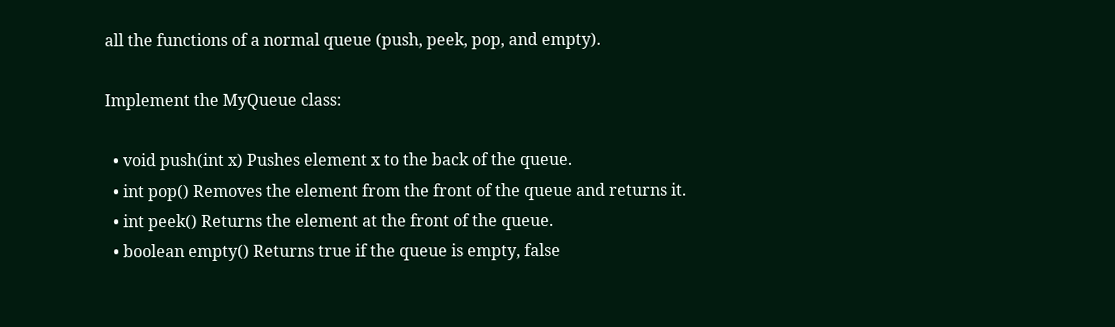all the functions of a normal queue (push, peek, pop, and empty).

Implement the MyQueue class:

  • void push(int x) Pushes element x to the back of the queue.
  • int pop() Removes the element from the front of the queue and returns it.
  • int peek() Returns the element at the front of the queue.
  • boolean empty() Returns true if the queue is empty, false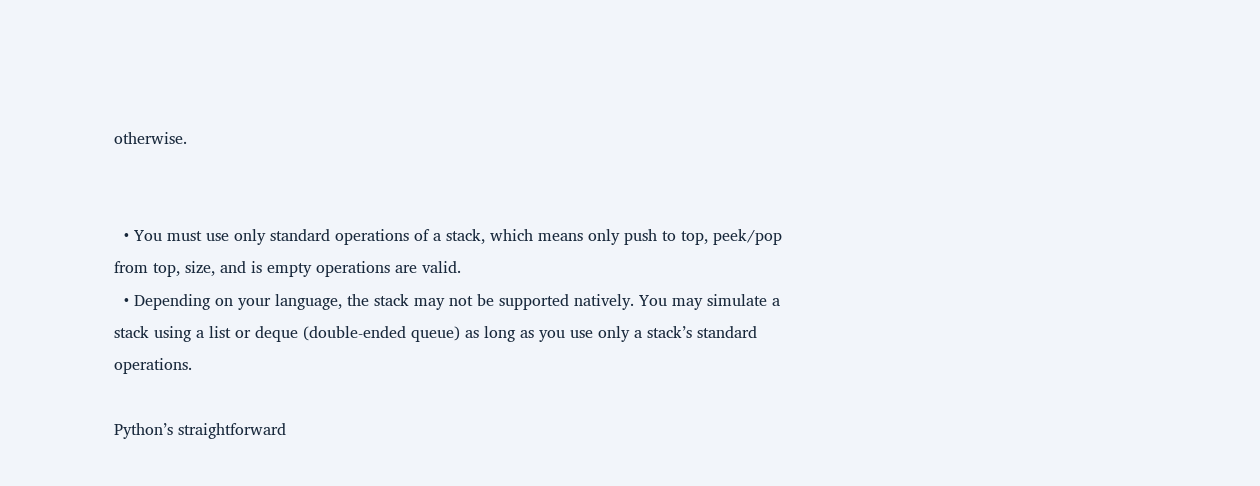otherwise.


  • You must use only standard operations of a stack, which means only push to top, peek/pop from top, size, and is empty operations are valid.
  • Depending on your language, the stack may not be supported natively. You may simulate a stack using a list or deque (double-ended queue) as long as you use only a stack’s standard operations.

Python’s straightforward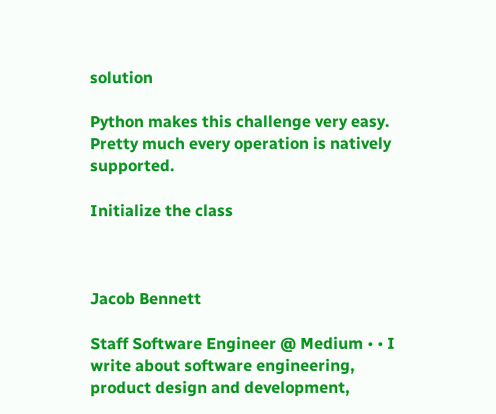solution

Python makes this challenge very easy. Pretty much every operation is natively supported.

Initialize the class



Jacob Bennett

Staff Software Engineer @ Medium • • I write about software engineering, product design and development,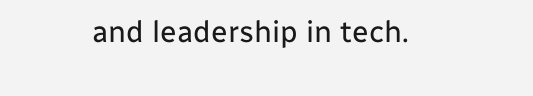and leadership in tech.